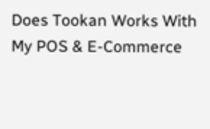Does Tookan Works With My POS & E-Commerce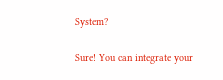System?

Sure! You can integrate your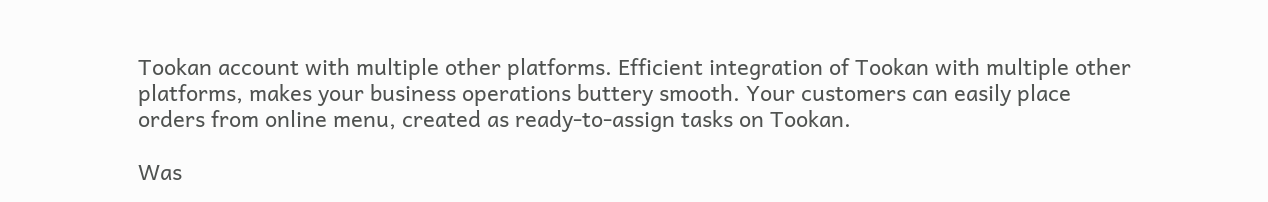Tookan account with multiple other platforms. Efficient integration of Tookan with multiple other platforms, makes your business operations buttery smooth. Your customers can easily place orders from online menu, created as ready-to-assign tasks on Tookan.

Was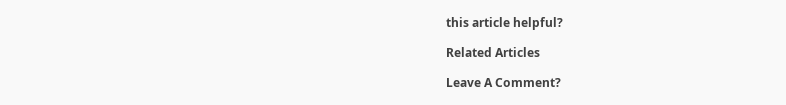this article helpful?

Related Articles

Leave A Comment?